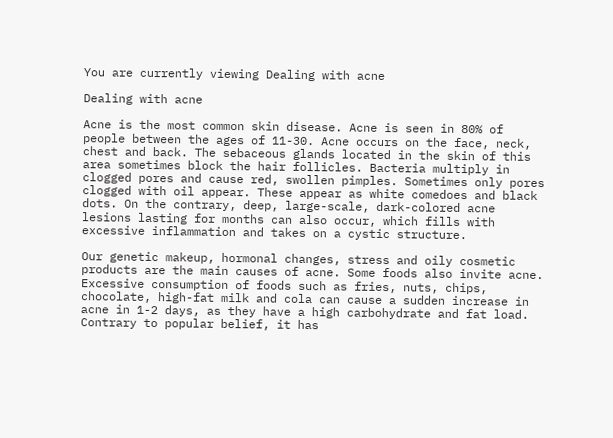You are currently viewing Dealing with acne

Dealing with acne

Acne is the most common skin disease. Acne is seen in 80% of people between the ages of 11-30. Acne occurs on the face, neck, chest and back. The sebaceous glands located in the skin of this area sometimes block the hair follicles. Bacteria multiply in clogged pores and cause red, swollen pimples. Sometimes only pores clogged with oil appear. These appear as white comedoes and black dots. On the contrary, deep, large-scale, dark-colored acne lesions lasting for months can also occur, which fills with excessive inflammation and takes on a cystic structure.

Our genetic makeup, hormonal changes, stress and oily cosmetic products are the main causes of acne. Some foods also invite acne. Excessive consumption of foods such as fries, nuts, chips, chocolate, high-fat milk and cola can cause a sudden increase in acne in 1-2 days, as they have a high carbohydrate and fat load. Contrary to popular belief, it has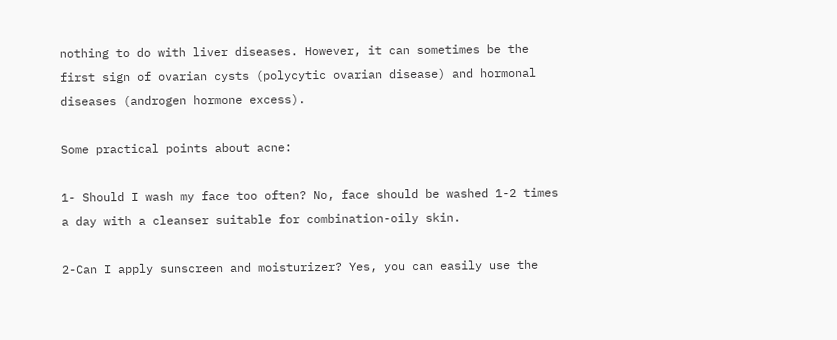nothing to do with liver diseases. However, it can sometimes be the first sign of ovarian cysts (polycytic ovarian disease) and hormonal diseases (androgen hormone excess).

Some practical points about acne:

1- Should I wash my face too often? No, face should be washed 1-2 times a day with a cleanser suitable for combination-oily skin.

2-Can I apply sunscreen and moisturizer? Yes, you can easily use the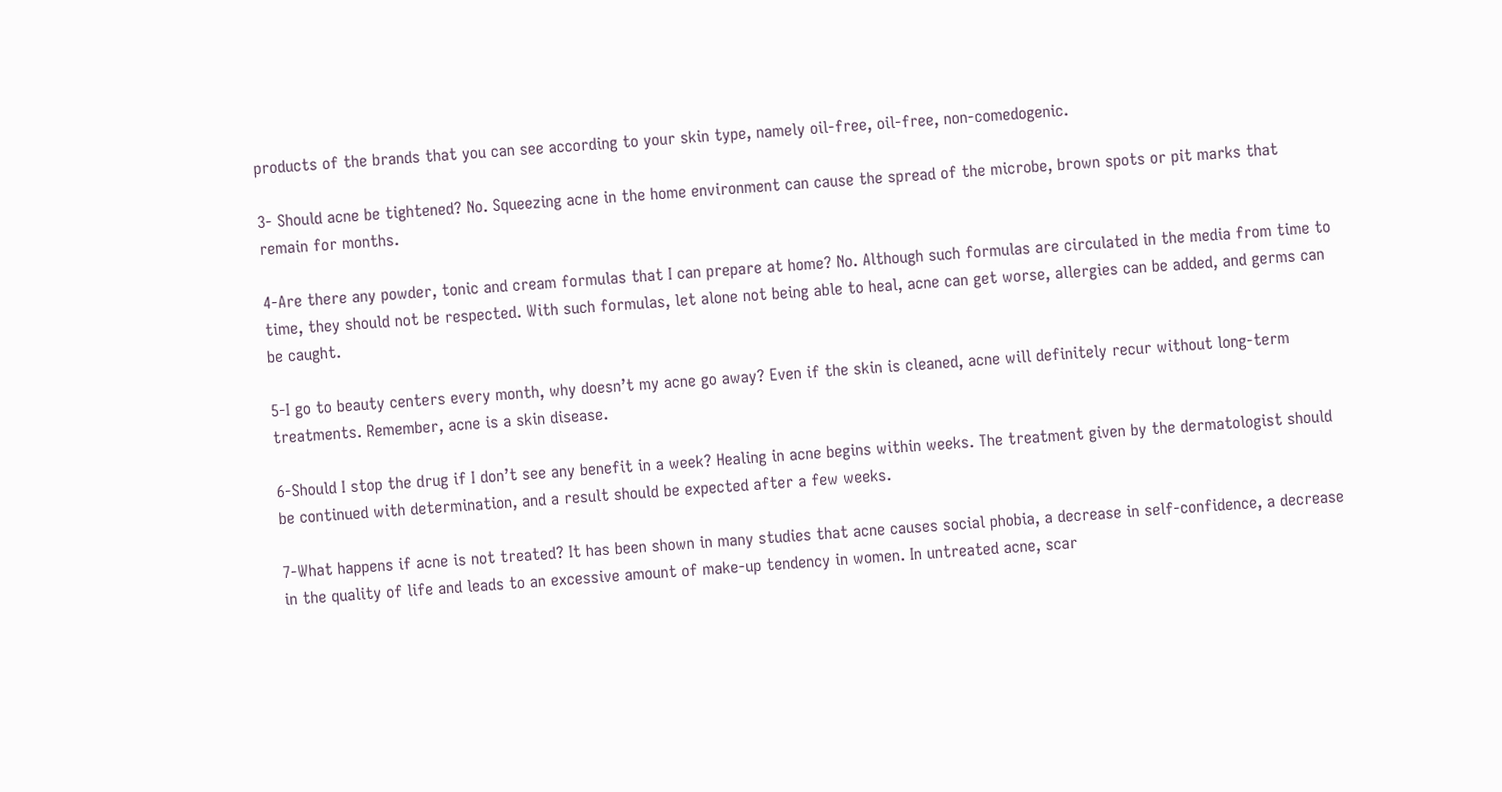products of the brands that you can see according to your skin type, namely oil-free, oil-free, non-comedogenic.

3- Should acne be tightened? No. Squeezing acne in the home environment can cause the spread of the microbe, brown spots or pit marks that remain for months.

4-Are there any powder, tonic and cream formulas that I can prepare at home? No. Although such formulas are circulated in the media from time to time, they should not be respected. With such formulas, let alone not being able to heal, acne can get worse, allergies can be added, and germs can be caught.

5-I go to beauty centers every month, why doesn’t my acne go away? Even if the skin is cleaned, acne will definitely recur without long-term treatments. Remember, acne is a skin disease.

6-Should I stop the drug if I don’t see any benefit in a week? Healing in acne begins within weeks. The treatment given by the dermatologist should be continued with determination, and a result should be expected after a few weeks.

7-What happens if acne is not treated? It has been shown in many studies that acne causes social phobia, a decrease in self-confidence, a decrease in the quality of life and leads to an excessive amount of make-up tendency in women. In untreated acne, scar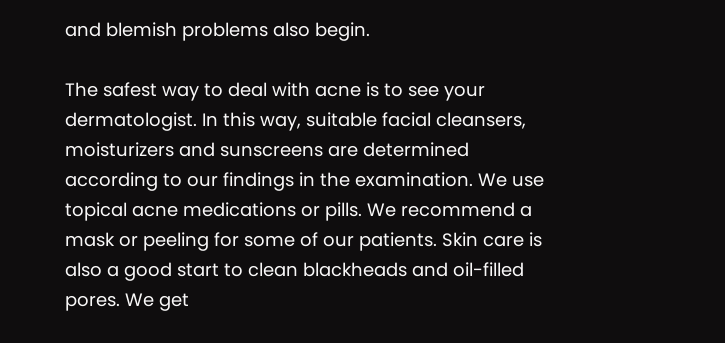and blemish problems also begin.

The safest way to deal with acne is to see your dermatologist. In this way, suitable facial cleansers, moisturizers and sunscreens are determined according to our findings in the examination. We use topical acne medications or pills. We recommend a mask or peeling for some of our patients. Skin care is also a good start to clean blackheads and oil-filled pores. We get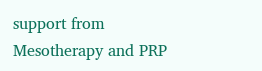support from Mesotherapy and PRP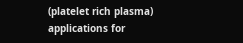(platelet rich plasma) applications for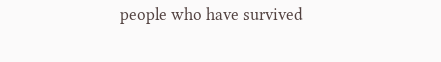people who have survived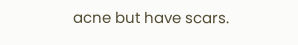acne but have scars.